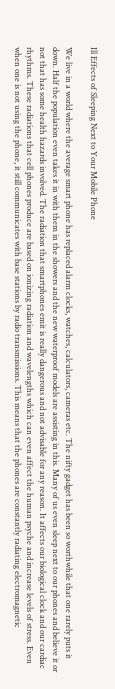Ill Effects of Sleeping Next to Your Mobile Phone

We live in a world where the average smart phone has replaced alarm clocks, watches, calculators, cameras etc. The nifty gadget has been so worthwhile that one rarely puts it down. Half the population even takes it in with them in the showers and the new waterproof models are assisting in this. Many of us even sleep next to our phones and believe it or not that has some health hazards involved. The radiation that smartphones emit is really dangerous and not advisable for any reason. It affects our biological clock and our cardiac rhythms. These radiations that cell phones produce are based on ionizing radiation and wavelengths which can even affect the human psyche and increase levels of stress. Even when one is not using the phone, it still communicates with base stations by radio transmissions. This means that the phones are constantly radiating electromagnetic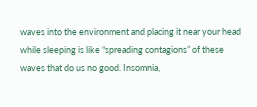waves into the environment and placing it near your head while sleeping is like “spreading contagions” of these waves that do us no good. Insomnia,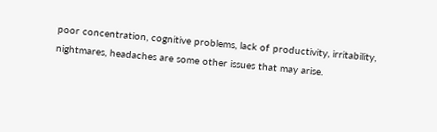poor concentration, cognitive problems, lack of productivity, irritability, nightmares, headaches are some other issues that may arise.